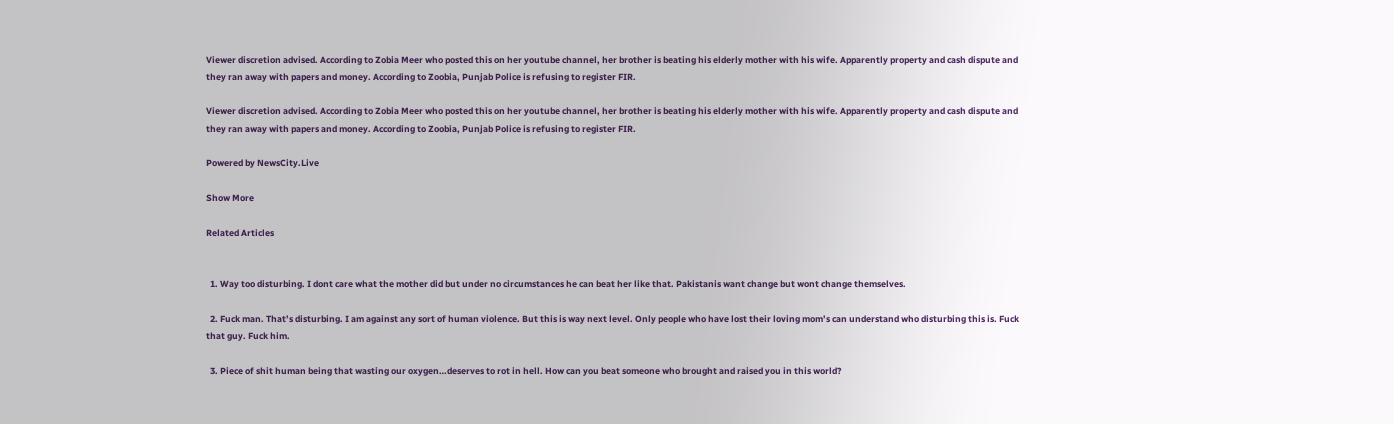Viewer discretion advised. According to Zobia Meer who posted this on her youtube channel, her brother is beating his elderly mother with his wife. Apparently property and cash dispute and they ran away with papers and money. According to Zoobia, Punjab Police is refusing to register FIR.

Viewer discretion advised. According to Zobia Meer who posted this on her youtube channel, her brother is beating his elderly mother with his wife. Apparently property and cash dispute and they ran away with papers and money. According to Zoobia, Punjab Police is refusing to register FIR.

Powered by NewsCity.Live

Show More

Related Articles


  1. Way too disturbing. I dont care what the mother did but under no circumstances he can beat her like that. Pakistanis want change but wont change themselves.

  2. Fuck man. That’s disturbing. I am against any sort of human violence. But this is way next level. Only people who have lost their loving mom’s can understand who disturbing this is. Fuck that guy. Fuck him.

  3. Piece of shit human being that wasting our oxygen…deserves to rot in hell. How can you beat someone who brought and raised you in this world?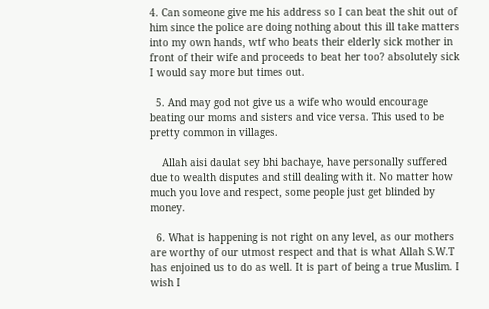4. Can someone give me his address so I can beat the shit out of him since the police are doing nothing about this ill take matters into my own hands, wtf who beats their elderly sick mother in front of their wife and proceeds to beat her too? absolutely sick I would say more but times out.

  5. And may god not give us a wife who would encourage beating our moms and sisters and vice versa. This used to be pretty common in villages.

    Allah aisi daulat sey bhi bachaye, have personally suffered due to wealth disputes and still dealing with it. No matter how much you love and respect, some people just get blinded by money.

  6. What is happening is not right on any level, as our mothers are worthy of our utmost respect and that is what Allah S.W.T has enjoined us to do as well. It is part of being a true Muslim. I wish I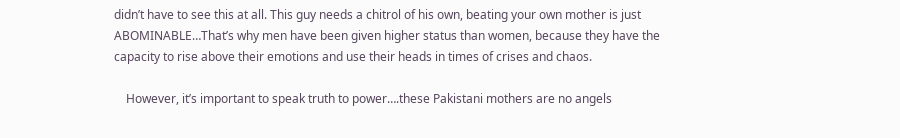didn’t have to see this at all. This guy needs a chitrol of his own, beating your own mother is just ABOMINABLE…That’s why men have been given higher status than women, because they have the capacity to rise above their emotions and use their heads in times of crises and chaos.

    However, it’s important to speak truth to power….these Pakistani mothers are no angels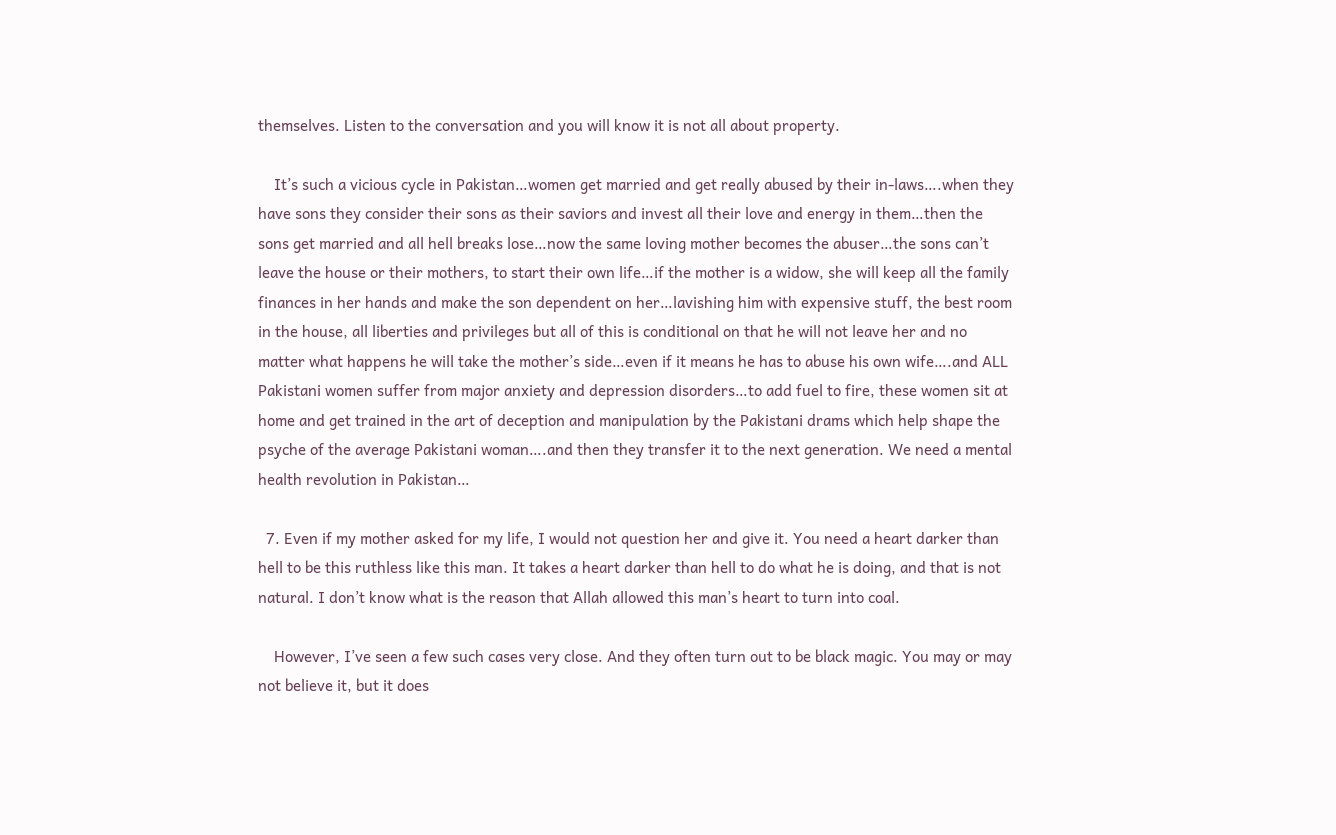themselves. Listen to the conversation and you will know it is not all about property.

    It’s such a vicious cycle in Pakistan…women get married and get really abused by their in-laws….when they have sons they consider their sons as their saviors and invest all their love and energy in them…then the sons get married and all hell breaks lose…now the same loving mother becomes the abuser…the sons can’t leave the house or their mothers, to start their own life…if the mother is a widow, she will keep all the family finances in her hands and make the son dependent on her…lavishing him with expensive stuff, the best room in the house, all liberties and privileges but all of this is conditional on that he will not leave her and no matter what happens he will take the mother’s side…even if it means he has to abuse his own wife….and ALL Pakistani women suffer from major anxiety and depression disorders…to add fuel to fire, these women sit at home and get trained in the art of deception and manipulation by the Pakistani drams which help shape the psyche of the average Pakistani woman….and then they transfer it to the next generation. We need a mental health revolution in Pakistan…

  7. Even if my mother asked for my life, I would not question her and give it. You need a heart darker than hell to be this ruthless like this man. It takes a heart darker than hell to do what he is doing, and that is not natural. I don’t know what is the reason that Allah allowed this man’s heart to turn into coal.

    However, I’ve seen a few such cases very close. And they often turn out to be black magic. You may or may not believe it, but it does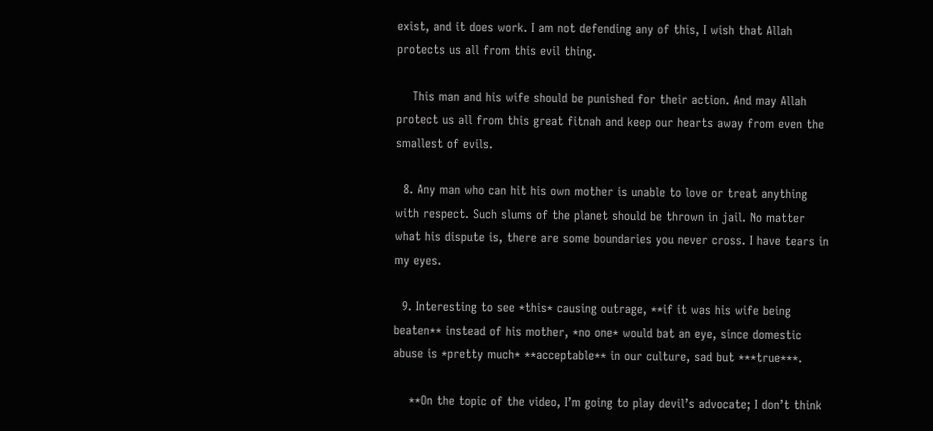exist, and it does work. I am not defending any of this, I wish that Allah protects us all from this evil thing.

    This man and his wife should be punished for their action. And may Allah protect us all from this great fitnah and keep our hearts away from even the smallest of evils.

  8. Any man who can hit his own mother is unable to love or treat anything with respect. Such slums of the planet should be thrown in jail. No matter what his dispute is, there are some boundaries you never cross. I have tears in my eyes.

  9. Interesting to see *this* causing outrage, **if it was his wife being beaten** instead of his mother, *no one* would bat an eye, since domestic abuse is *pretty much* **acceptable** in our culture, sad but ***true***.

    **On the topic of the video, I’m going to play devil’s advocate; I don’t think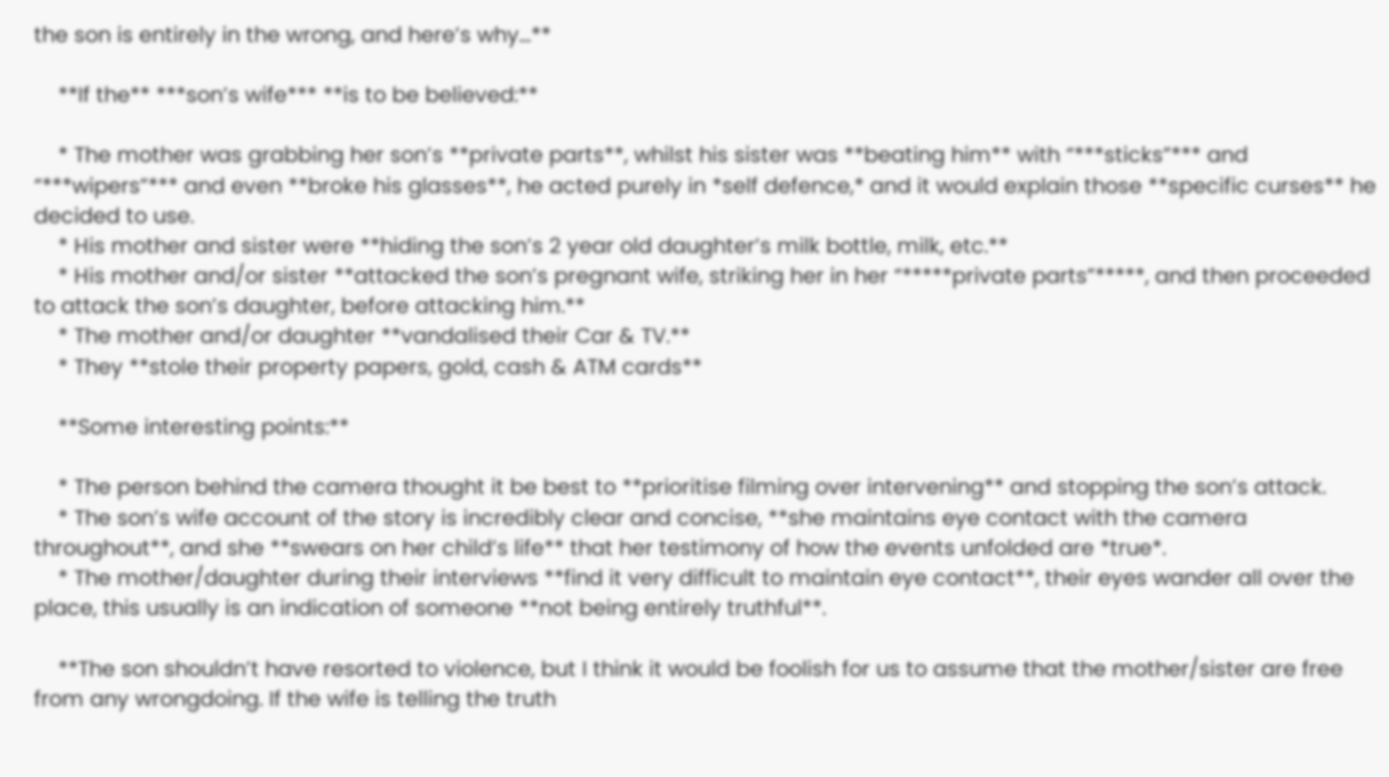the son is entirely in the wrong, and here’s why…**

    **If the** ***son’s wife*** **is to be believed:**

    * The mother was grabbing her son’s **private parts**, whilst his sister was **beating him** with “***sticks”*** and “***wipers”*** and even **broke his glasses**, he acted purely in *self defence,* and it would explain those **specific curses** he decided to use.
    * His mother and sister were **hiding the son’s 2 year old daughter’s milk bottle, milk, etc.**
    * His mother and/or sister **attacked the son’s pregnant wife, striking her in her “*****private parts”*****, and then proceeded to attack the son’s daughter, before attacking him.**
    * The mother and/or daughter **vandalised their Car & TV.**
    * They **stole their property papers, gold, cash & ATM cards**

    **Some interesting points:**

    * The person behind the camera thought it be best to **prioritise filming over intervening** and stopping the son’s attack.
    * The son’s wife account of the story is incredibly clear and concise, **she maintains eye contact with the camera throughout**, and she **swears on her child’s life** that her testimony of how the events unfolded are *true*.
    * The mother/daughter during their interviews **find it very difficult to maintain eye contact**, their eyes wander all over the place, this usually is an indication of someone **not being entirely truthful**.

    **The son shouldn’t have resorted to violence, but I think it would be foolish for us to assume that the mother/sister are free from any wrongdoing. If the wife is telling the truth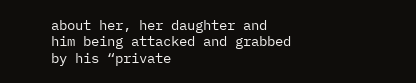about her, her daughter and him being attacked and grabbed by his “private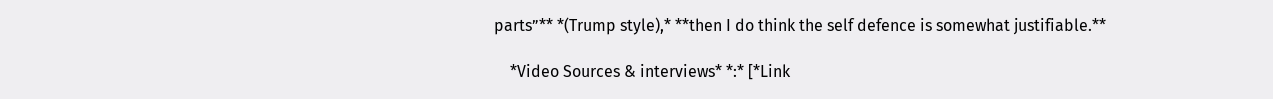parts”** *(Trump style),* **then I do think the self defence is somewhat justifiable.**

    *Video Sources & interviews* *:* [*Link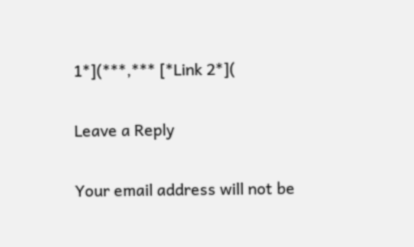1*](***,*** [*Link 2*](

Leave a Reply

Your email address will not be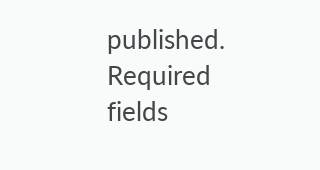published. Required fields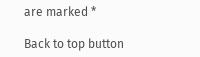are marked *

Back to top button